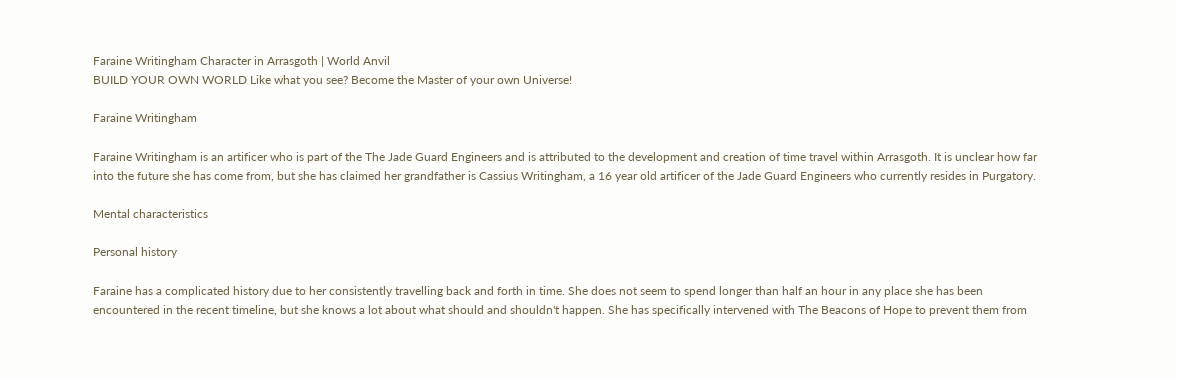Faraine Writingham Character in Arrasgoth | World Anvil
BUILD YOUR OWN WORLD Like what you see? Become the Master of your own Universe!

Faraine Writingham

Faraine Writingham is an artificer who is part of the The Jade Guard Engineers and is attributed to the development and creation of time travel within Arrasgoth. It is unclear how far into the future she has come from, but she has claimed her grandfather is Cassius Writingham, a 16 year old artificer of the Jade Guard Engineers who currently resides in Purgatory.

Mental characteristics

Personal history

Faraine has a complicated history due to her consistently travelling back and forth in time. She does not seem to spend longer than half an hour in any place she has been encountered in the recent timeline, but she knows a lot about what should and shouldn't happen. She has specifically intervened with The Beacons of Hope to prevent them from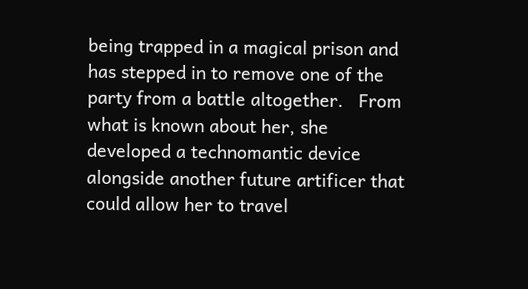being trapped in a magical prison and has stepped in to remove one of the party from a battle altogether.   From what is known about her, she developed a technomantic device alongside another future artificer that could allow her to travel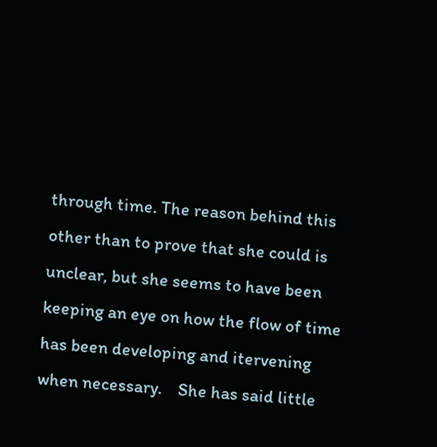through time. The reason behind this other than to prove that she could is unclear, but she seems to have been keeping an eye on how the flow of time has been developing and itervening when necessary.    She has said little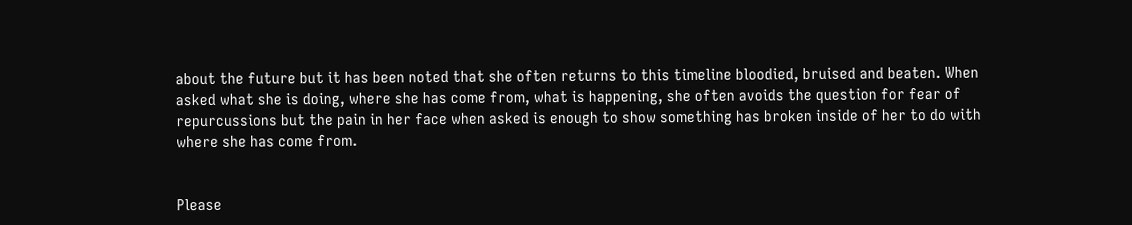about the future but it has been noted that she often returns to this timeline bloodied, bruised and beaten. When asked what she is doing, where she has come from, what is happening, she often avoids the question for fear of repurcussions but the pain in her face when asked is enough to show something has broken inside of her to do with where she has come from.


Please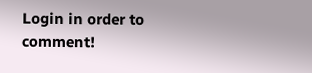Login in order to comment!